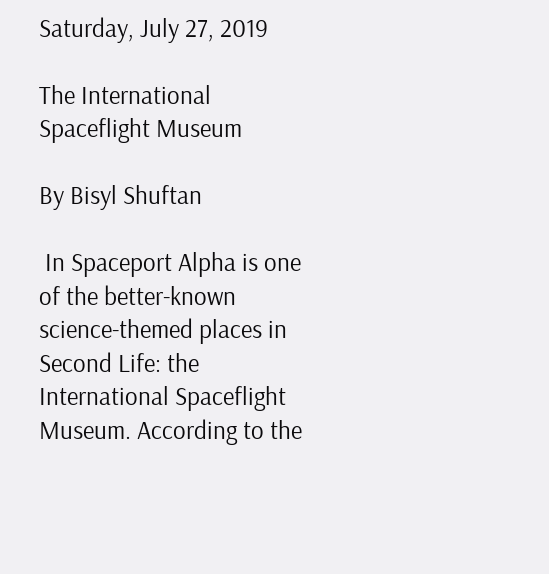Saturday, July 27, 2019

The International Spaceflight Museum

By Bisyl Shuftan

 In Spaceport Alpha is one of the better-known science-themed places in Second Life: the International Spaceflight Museum. According to the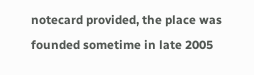notecard provided, the place was founded sometime in late 2005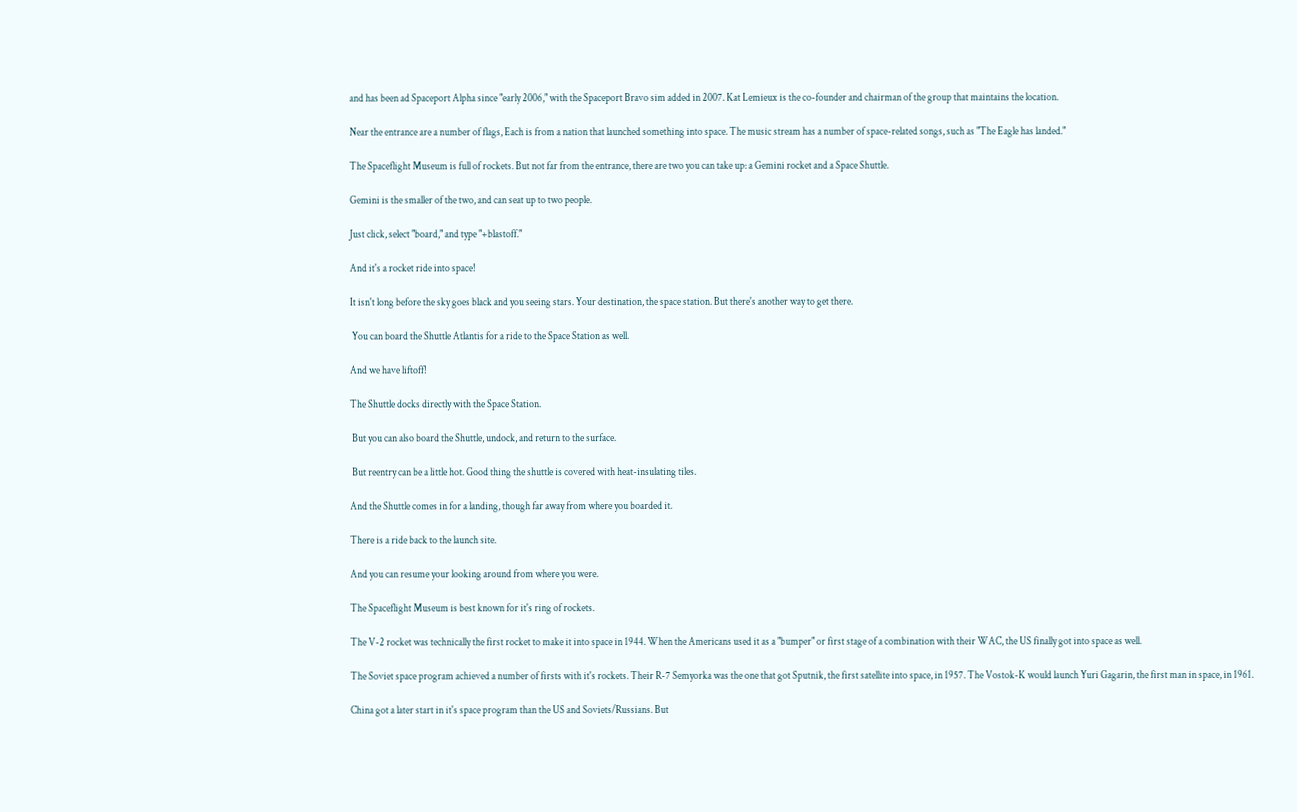and has been ad Spaceport Alpha since "early 2006," with the Spaceport Bravo sim added in 2007. Kat Lemieux is the co-founder and chairman of the group that maintains the location.

Near the entrance are a number of flags, Each is from a nation that launched something into space. The music stream has a number of space-related songs, such as "The Eagle has landed."

The Spaceflight Museum is full of rockets. But not far from the entrance, there are two you can take up: a Gemini rocket and a Space Shuttle.

Gemini is the smaller of the two, and can seat up to two people.

Just click, select "board," and type "+blastoff."

And it's a rocket ride into space!

It isn't long before the sky goes black and you seeing stars. Your destination, the space station. But there's another way to get there.

 You can board the Shuttle Atlantis for a ride to the Space Station as well.

And we have liftoff!

The Shuttle docks directly with the Space Station.

 But you can also board the Shuttle, undock, and return to the surface.

 But reentry can be a little hot. Good thing the shuttle is covered with heat-insulating tiles.

And the Shuttle comes in for a landing, though far away from where you boarded it.

There is a ride back to the launch site.

And you can resume your looking around from where you were.

The Spaceflight Museum is best known for it's ring of rockets.

The V-2 rocket was technically the first rocket to make it into space in 1944. When the Americans used it as a "bumper" or first stage of a combination with their WAC, the US finally got into space as well.

The Soviet space program achieved a number of firsts with it's rockets. Their R-7 Semyorka was the one that got Sputnik, the first satellite into space, in 1957. The Vostok-K would launch Yuri Gagarin, the first man in space, in 1961.

China got a later start in it's space program than the US and Soviets/Russians. But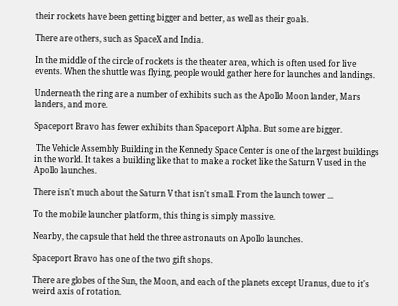their rockets have been getting bigger and better, as well as their goals.

There are others, such as SpaceX and India.

In the middle of the circle of rockets is the theater area, which is often used for live events. When the shuttle was flying, people would gather here for launches and landings.

Underneath the ring are a number of exhibits such as the Apollo Moon lander, Mars landers, and more.

Spaceport Bravo has fewer exhibits than Spaceport Alpha. But some are bigger.

 The Vehicle Assembly Building in the Kennedy Space Center is one of the largest buildings in the world. It takes a building like that to make a rocket like the Saturn V used in the Apollo launches.

There isn't much about the Saturn V that isn't small. From the launch tower ...

To the mobile launcher platform, this thing is simply massive.

Nearby, the capsule that held the three astronauts on Apollo launches.

Spaceport Bravo has one of the two gift shops.

There are globes of the Sun, the Moon, and each of the planets except Uranus, due to it's weird axis of rotation.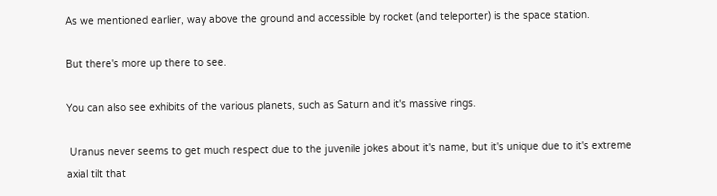As we mentioned earlier, way above the ground and accessible by rocket (and teleporter) is the space station.

But there's more up there to see.

You can also see exhibits of the various planets, such as Saturn and it's massive rings.

 Uranus never seems to get much respect due to the juvenile jokes about it's name, but it's unique due to it's extreme axial tilt that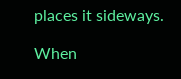places it sideways.

When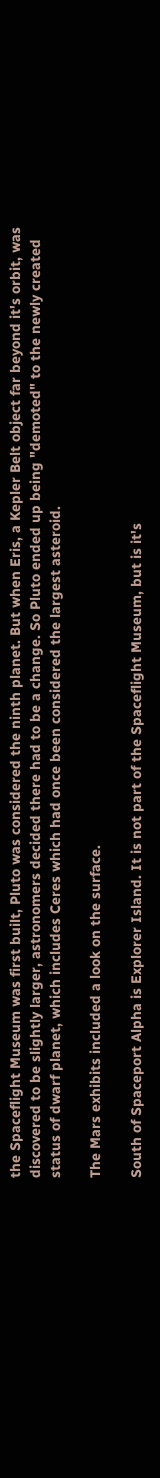the Spaceflight Museum was first built, Pluto was considered the ninth planet. But when Eris, a Kepler Belt object far beyond it's orbit, was discovered to be slightly larger, astronomers decided there had to be a change. So Pluto ended up being "demoted" to the newly created status of dwarf planet, which includes Ceres which had once been considered the largest asteroid.

The Mars exhibits included a look on the surface.

South of Spaceport Alpha is Explorer Island. It is not part of the Spaceflight Museum, but is it's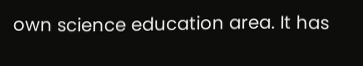own science education area. It has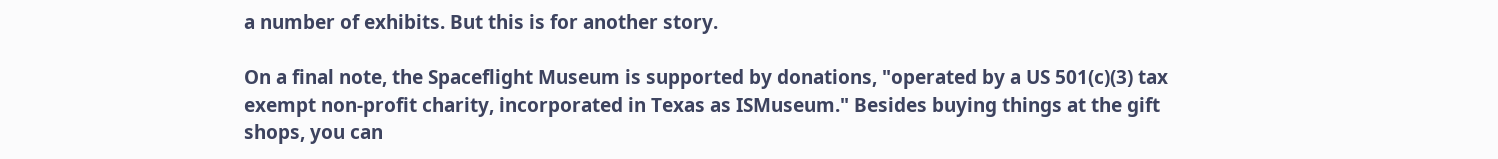a number of exhibits. But this is for another story.

On a final note, the Spaceflight Museum is supported by donations, "operated by a US 501(c)(3) tax exempt non-profit charity, incorporated in Texas as ISMuseum." Besides buying things at the gift shops, you can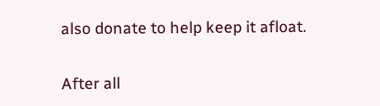also donate to help keep it afloat.

After all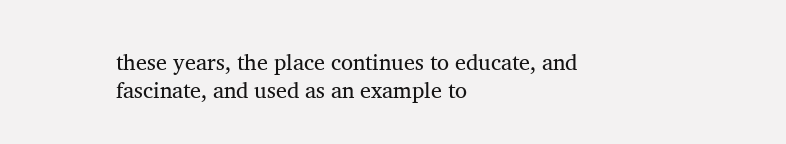these years, the place continues to educate, and fascinate, and used as an example to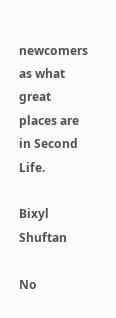newcomers as what great places are in Second Life.

Bixyl Shuftan

No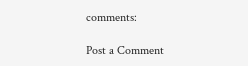comments:

Post a Comment